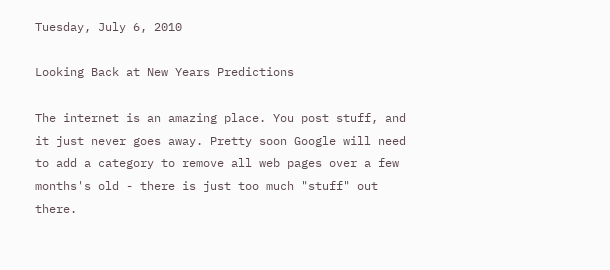Tuesday, July 6, 2010

Looking Back at New Years Predictions

The internet is an amazing place. You post stuff, and it just never goes away. Pretty soon Google will need to add a category to remove all web pages over a few months's old - there is just too much "stuff" out there.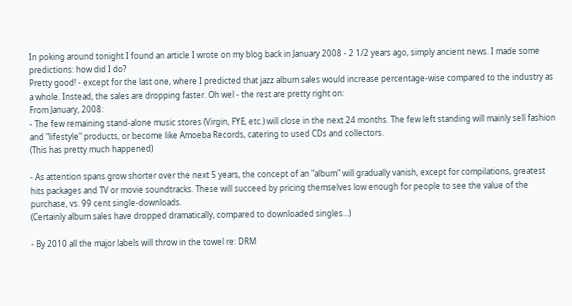In poking around tonight I found an article I wrote on my blog back in January 2008 - 2 1/2 years ago, simply ancient news. I made some predictions: how did I do?
Pretty good! - except for the last one, where I predicted that jazz album sales would increase percentage-wise compared to the industry as a whole. Instead, the sales are dropping faster. Oh wel - the rest are pretty right on:
From January, 2008:
- The few remaining stand-alone music stores (Virgin, FYE, etc.) will close in the next 24 months. The few left standing will mainly sell fashion and "lifestyle" products, or become like Amoeba Records, catering to used CDs and collectors.
(This has pretty much happened)

- As attention spans grow shorter over the next 5 years, the concept of an "album" will gradually vanish, except for compilations, greatest hits packages and TV or movie soundtracks. These will succeed by pricing themselves low enough for people to see the value of the purchase, vs. 99 cent single-downloads.
(Certainly album sales have dropped dramatically, compared to downloaded singles...)

- By 2010 all the major labels will throw in the towel re: DRM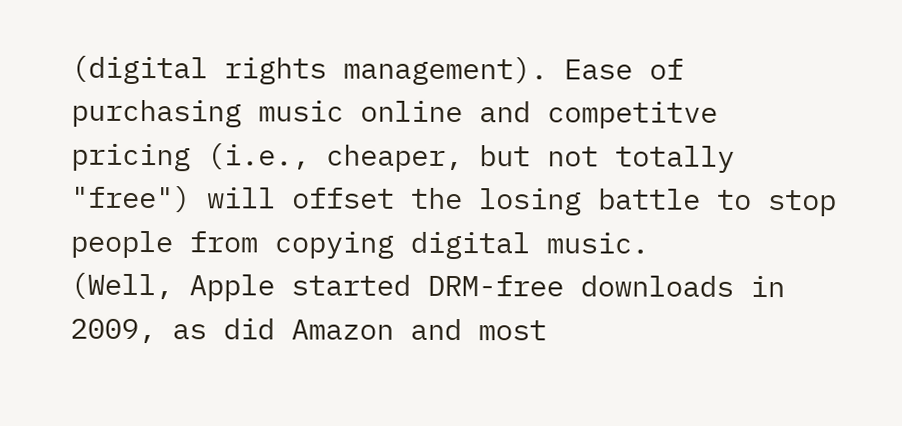(digital rights management). Ease of purchasing music online and competitve pricing (i.e., cheaper, but not totally "free") will offset the losing battle to stop people from copying digital music.
(Well, Apple started DRM-free downloads in 2009, as did Amazon and most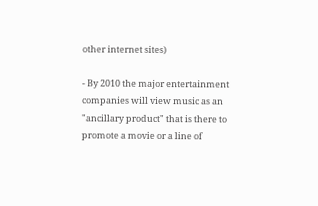other internet sites)

- By 2010 the major entertainment companies will view music as an "ancillary product" that is there to promote a movie or a line of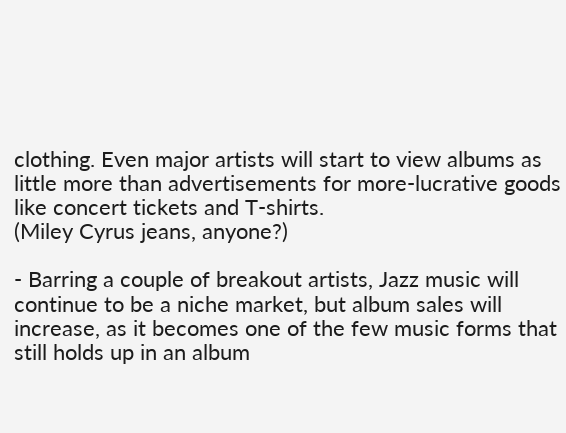clothing. Even major artists will start to view albums as little more than advertisements for more-lucrative goods like concert tickets and T-shirts.
(Miley Cyrus jeans, anyone?)

- Barring a couple of breakout artists, Jazz music will continue to be a niche market, but album sales will increase, as it becomes one of the few music forms that still holds up in an album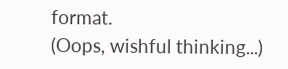format.
(Oops, wishful thinking...)